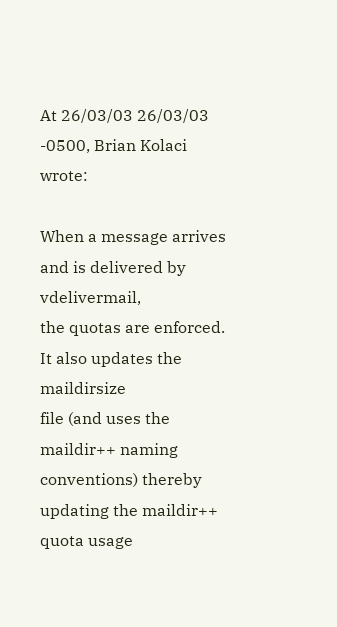At 26/03/03 26/03/03 -0500, Brian Kolaci wrote:

When a message arrives and is delivered by vdelivermail,
the quotas are enforced.  It also updates the maildirsize
file (and uses the maildir++ naming conventions) thereby
updating the maildir++ quota usage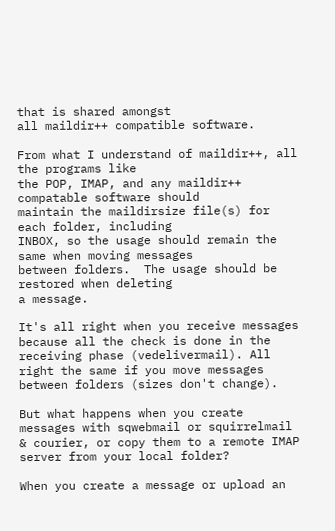that is shared amongst
all maildir++ compatible software.

From what I understand of maildir++, all the programs like
the POP, IMAP, and any maildir++ compatable software should
maintain the maildirsize file(s) for each folder, including
INBOX, so the usage should remain the same when moving messages
between folders.  The usage should be restored when deleting
a message.

It's all right when you receive messages because all the check is done in the receiving phase (vedelivermail). All right the same if you move messages between folders (sizes don't change).

But what happens when you create messages with sqwebmail or squirrelmail & courier, or copy them to a remote IMAP server from your local folder?

When you create a message or upload an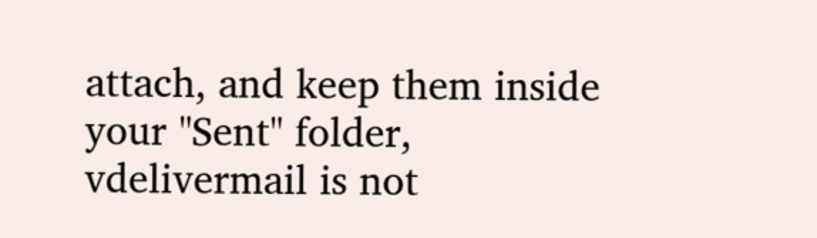attach, and keep them inside your "Sent" folder, vdelivermail is not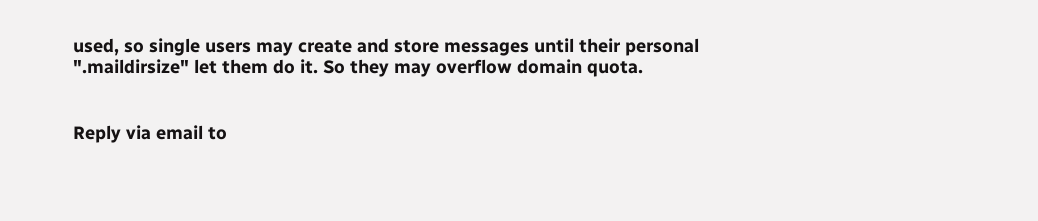used, so single users may create and store messages until their personal ".maildirsize" let them do it. So they may overflow domain quota.


Reply via email to